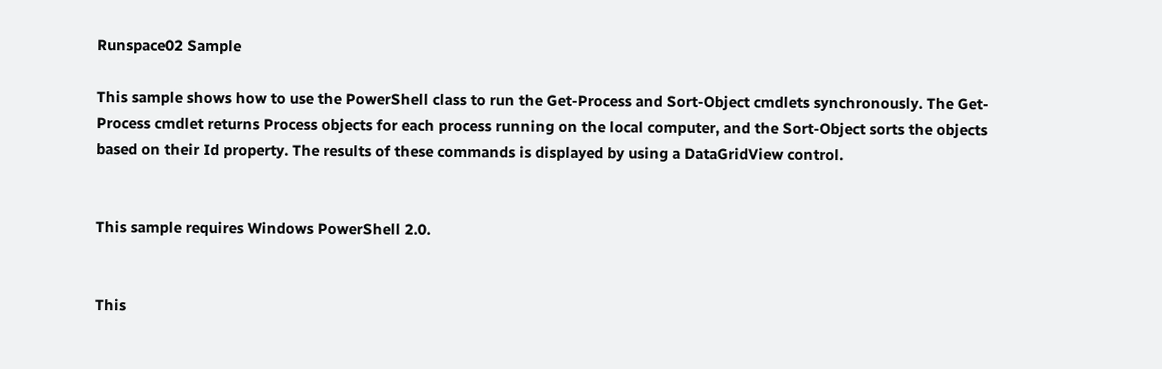Runspace02 Sample

This sample shows how to use the PowerShell class to run the Get-Process and Sort-Object cmdlets synchronously. The Get-Process cmdlet returns Process objects for each process running on the local computer, and the Sort-Object sorts the objects based on their Id property. The results of these commands is displayed by using a DataGridView control.


This sample requires Windows PowerShell 2.0.


This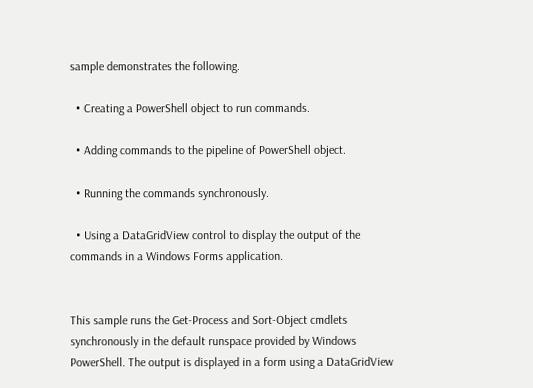sample demonstrates the following.

  • Creating a PowerShell object to run commands.

  • Adding commands to the pipeline of PowerShell object.

  • Running the commands synchronously.

  • Using a DataGridView control to display the output of the commands in a Windows Forms application.


This sample runs the Get-Process and Sort-Object cmdlets synchronously in the default runspace provided by Windows PowerShell. The output is displayed in a form using a DataGridView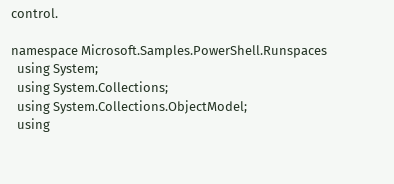control.

namespace Microsoft.Samples.PowerShell.Runspaces
  using System;
  using System.Collections;
  using System.Collections.ObjectModel;
  using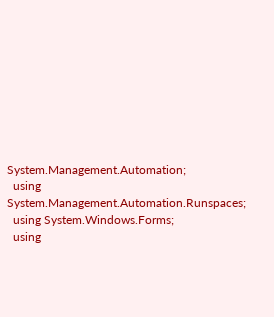System.Management.Automation;
  using System.Management.Automation.Runspaces;
  using System.Windows.Forms;
  using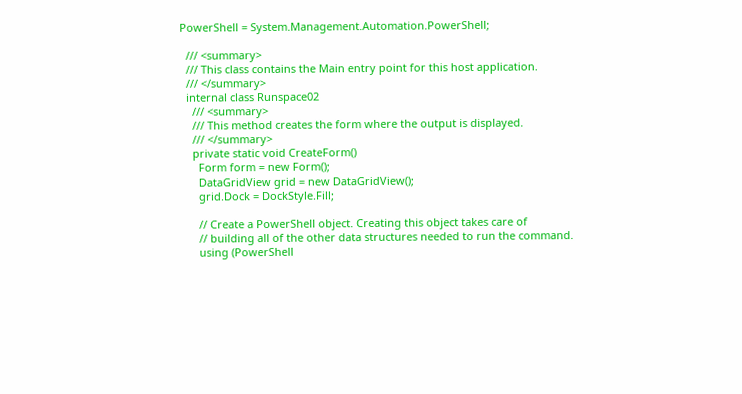PowerShell = System.Management.Automation.PowerShell;

  /// <summary>
  /// This class contains the Main entry point for this host application.
  /// </summary>
  internal class Runspace02
    /// <summary>
    /// This method creates the form where the output is displayed.
    /// </summary>
    private static void CreateForm()
      Form form = new Form();
      DataGridView grid = new DataGridView();
      grid.Dock = DockStyle.Fill;

      // Create a PowerShell object. Creating this object takes care of
      // building all of the other data structures needed to run the command.
      using (PowerShell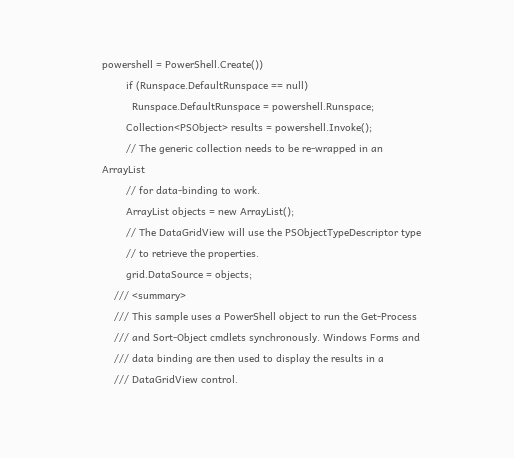powershell = PowerShell.Create())
        if (Runspace.DefaultRunspace == null)
          Runspace.DefaultRunspace = powershell.Runspace;
        Collection<PSObject> results = powershell.Invoke();
        // The generic collection needs to be re-wrapped in an ArrayList
        // for data-binding to work.
        ArrayList objects = new ArrayList();
        // The DataGridView will use the PSObjectTypeDescriptor type
        // to retrieve the properties.
        grid.DataSource = objects;
    /// <summary>
    /// This sample uses a PowerShell object to run the Get-Process
    /// and Sort-Object cmdlets synchronously. Windows Forms and
    /// data binding are then used to display the results in a
    /// DataGridView control.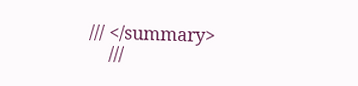/// </summary>
    ///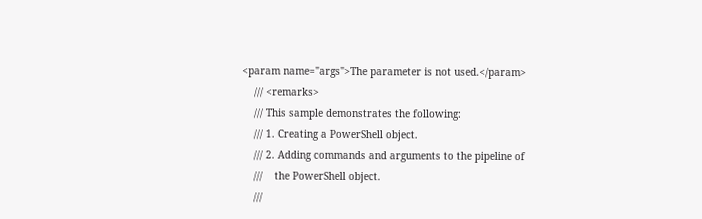<param name="args">The parameter is not used.</param>
    /// <remarks>
    /// This sample demonstrates the following:
    /// 1. Creating a PowerShell object.
    /// 2. Adding commands and arguments to the pipeline of
    ///    the PowerShell object.
    ///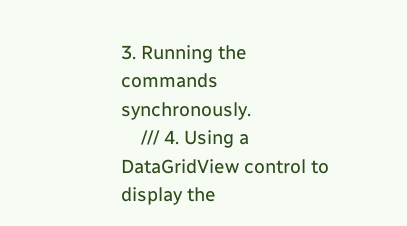3. Running the commands synchronously.
    /// 4. Using a DataGridView control to display the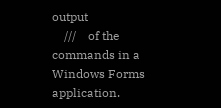output
    ///    of the commands in a Windows Forms application.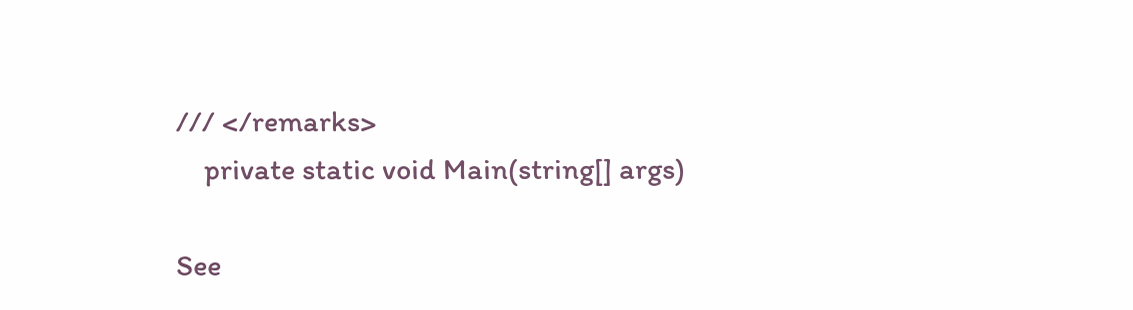/// </remarks>
    private static void Main(string[] args)

See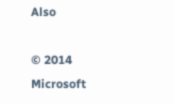Also

© 2014 Microsoft